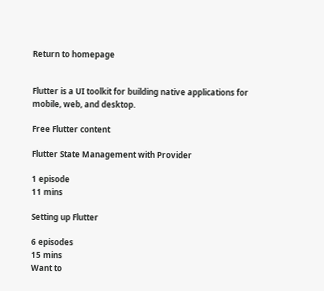Return to homepage


Flutter is a UI toolkit for building native applications for mobile, web, and desktop.

Free Flutter content

Flutter State Management with Provider

1 episode
11 mins

Setting up Flutter

6 episodes
15 mins
Want to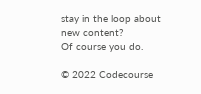stay in the loop about new content?
Of course you do.

© 2022 Codecourse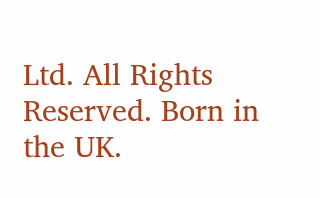Ltd. All Rights Reserved. Born in the UK.